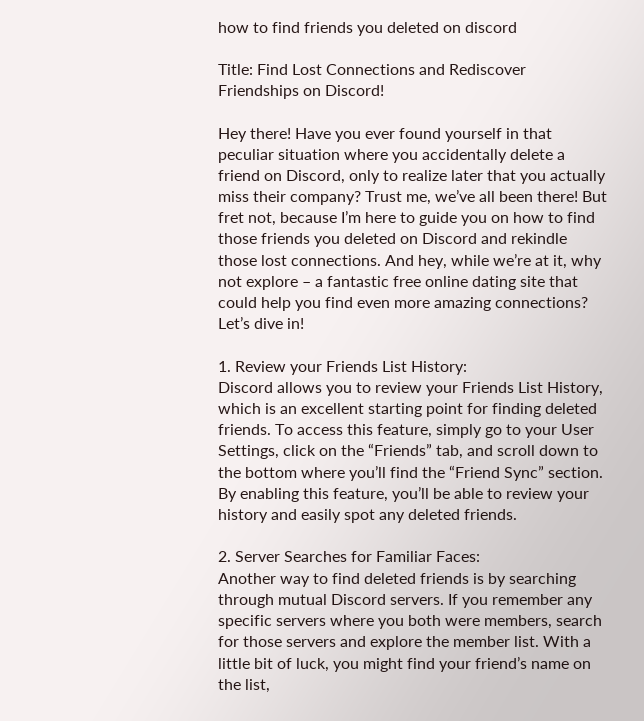how to find friends you deleted on discord

Title: Find Lost Connections and Rediscover Friendships on Discord!

Hey there! Have you ever found yourself in that peculiar situation where you accidentally delete a friend on Discord, only to realize later that you actually miss their company? Trust me, we’ve all been there! But fret not, because I’m here to guide you on how to find those friends you deleted on Discord and rekindle those lost connections. And hey, while we’re at it, why not explore – a fantastic free online dating site that could help you find even more amazing connections? Let’s dive in!

1. Review your Friends List History:
Discord allows you to review your Friends List History, which is an excellent starting point for finding deleted friends. To access this feature, simply go to your User Settings, click on the “Friends” tab, and scroll down to the bottom where you’ll find the “Friend Sync” section. By enabling this feature, you’ll be able to review your history and easily spot any deleted friends.

2. Server Searches for Familiar Faces:
Another way to find deleted friends is by searching through mutual Discord servers. If you remember any specific servers where you both were members, search for those servers and explore the member list. With a little bit of luck, you might find your friend’s name on the list,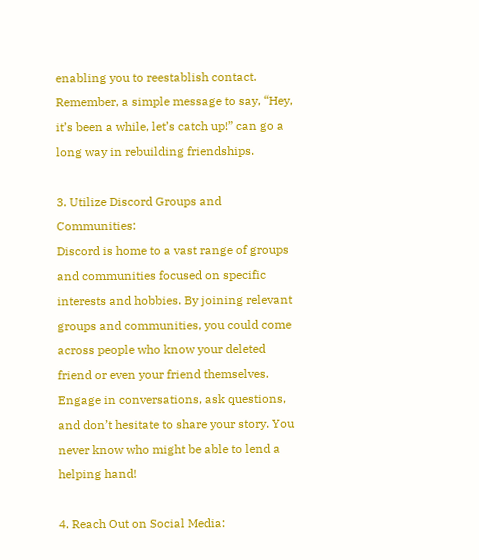enabling you to reestablish contact. Remember, a simple message to say, “Hey, it’s been a while, let’s catch up!” can go a long way in rebuilding friendships.

3. Utilize Discord Groups and Communities:
Discord is home to a vast range of groups and communities focused on specific interests and hobbies. By joining relevant groups and communities, you could come across people who know your deleted friend or even your friend themselves. Engage in conversations, ask questions, and don’t hesitate to share your story. You never know who might be able to lend a helping hand!

4. Reach Out on Social Media: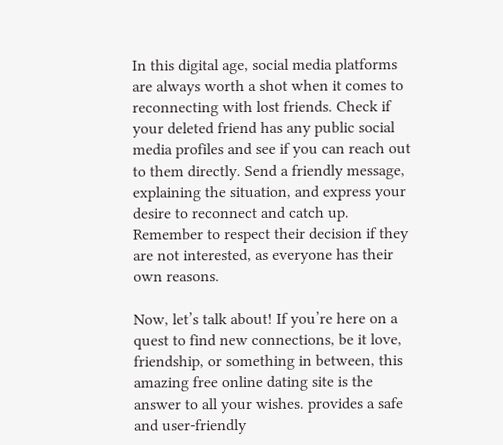In this digital age, social media platforms are always worth a shot when it comes to reconnecting with lost friends. Check if your deleted friend has any public social media profiles and see if you can reach out to them directly. Send a friendly message, explaining the situation, and express your desire to reconnect and catch up. Remember to respect their decision if they are not interested, as everyone has their own reasons.

Now, let’s talk about! If you’re here on a quest to find new connections, be it love, friendship, or something in between, this amazing free online dating site is the answer to all your wishes. provides a safe and user-friendly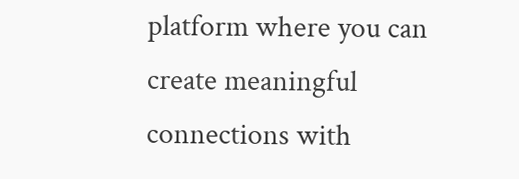platform where you can create meaningful connections with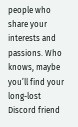people who share your interests and passions. Who knows, maybe you’ll find your long-lost Discord friend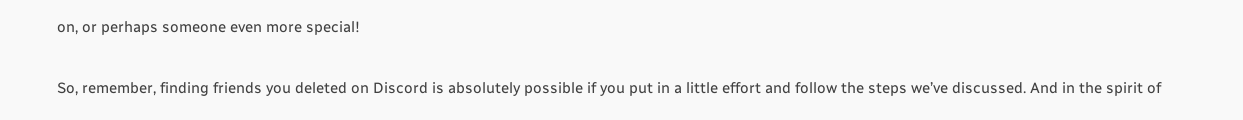on, or perhaps someone even more special!

So, remember, finding friends you deleted on Discord is absolutely possible if you put in a little effort and follow the steps we’ve discussed. And in the spirit of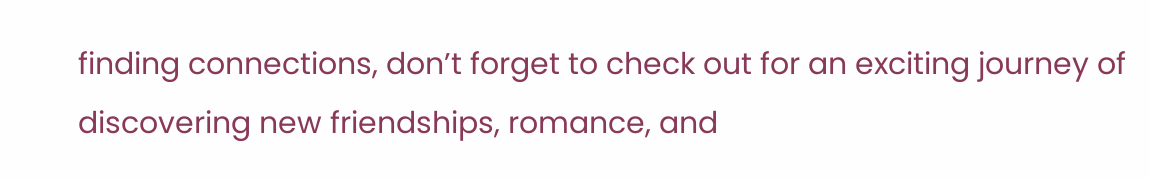finding connections, don’t forget to check out for an exciting journey of discovering new friendships, romance, and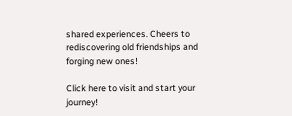shared experiences. Cheers to rediscovering old friendships and forging new ones!

Click here to visit and start your journey!